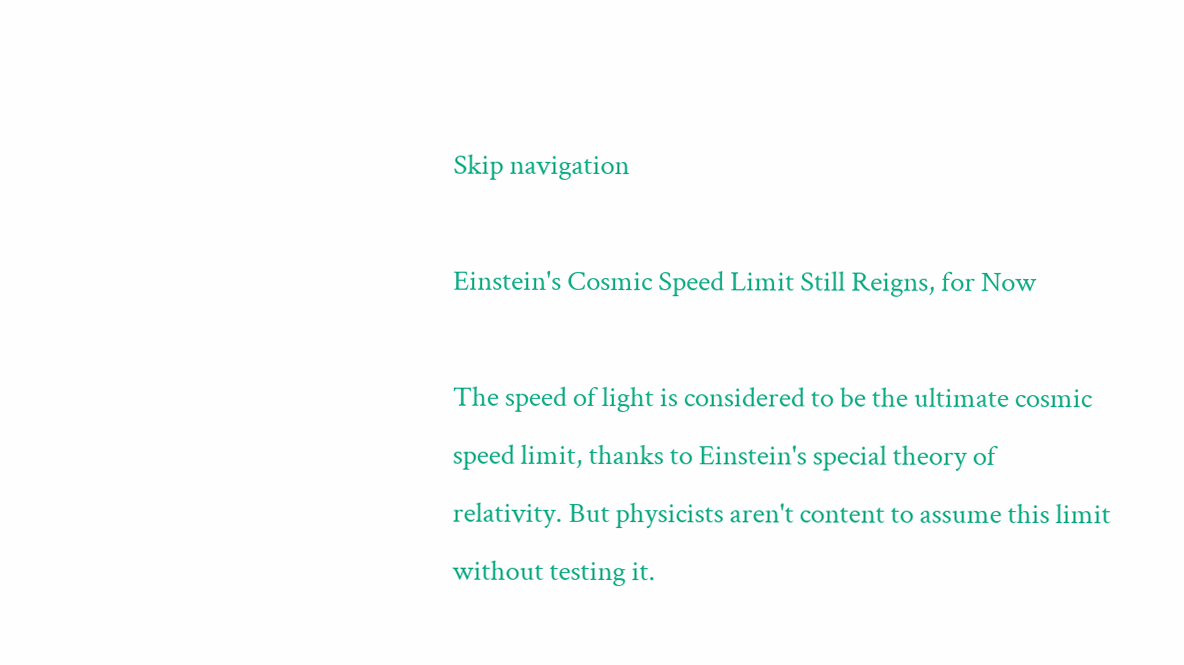Skip navigation

Einstein's Cosmic Speed Limit Still Reigns, for Now

The speed of light is considered to be the ultimate cosmic speed limit, thanks to Einstein's special theory of relativity. But physicists aren't content to assume this limit without testing it.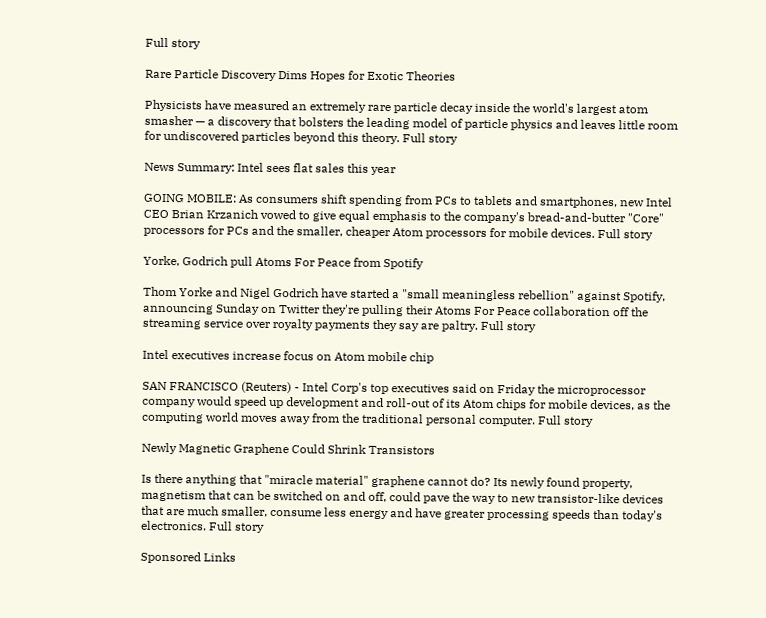Full story

Rare Particle Discovery Dims Hopes for Exotic Theories

Physicists have measured an extremely rare particle decay inside the world's largest atom smasher — a discovery that bolsters the leading model of particle physics and leaves little room for undiscovered particles beyond this theory. Full story

News Summary: Intel sees flat sales this year

GOING MOBILE: As consumers shift spending from PCs to tablets and smartphones, new Intel CEO Brian Krzanich vowed to give equal emphasis to the company's bread-and-butter "Core" processors for PCs and the smaller, cheaper Atom processors for mobile devices. Full story

Yorke, Godrich pull Atoms For Peace from Spotify

Thom Yorke and Nigel Godrich have started a "small meaningless rebellion" against Spotify, announcing Sunday on Twitter they're pulling their Atoms For Peace collaboration off the streaming service over royalty payments they say are paltry. Full story

Intel executives increase focus on Atom mobile chip

SAN FRANCISCO (Reuters) - Intel Corp's top executives said on Friday the microprocessor company would speed up development and roll-out of its Atom chips for mobile devices, as the computing world moves away from the traditional personal computer. Full story

Newly Magnetic Graphene Could Shrink Transistors

Is there anything that "miracle material" graphene cannot do? Its newly found property, magnetism that can be switched on and off, could pave the way to new transistor-like devices that are much smaller, consume less energy and have greater processing speeds than today's electronics. Full story

Sponsored Links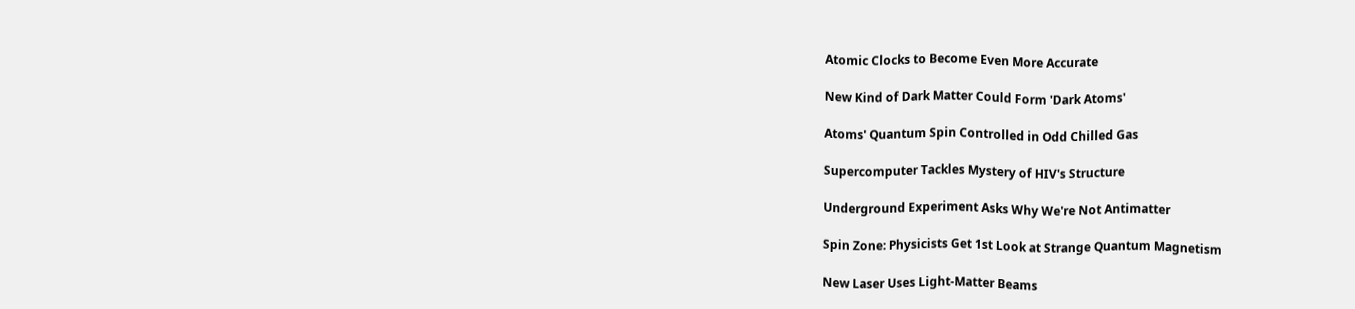Atomic Clocks to Become Even More Accurate

New Kind of Dark Matter Could Form 'Dark Atoms'

Atoms' Quantum Spin Controlled in Odd Chilled Gas

Supercomputer Tackles Mystery of HIV's Structure

Underground Experiment Asks Why We're Not Antimatter

Spin Zone: Physicists Get 1st Look at Strange Quantum Magnetism

New Laser Uses Light-Matter Beams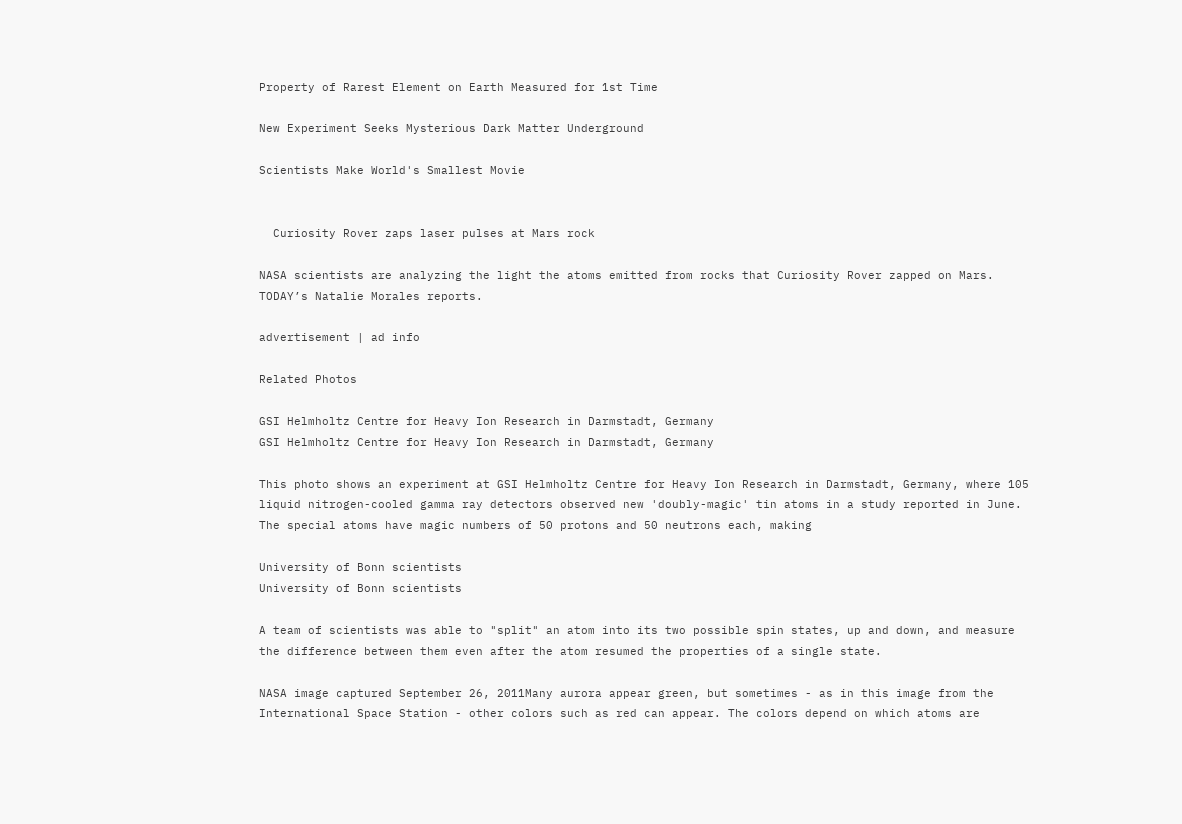Property of Rarest Element on Earth Measured for 1st Time

New Experiment Seeks Mysterious Dark Matter Underground

Scientists Make World's Smallest Movie


  Curiosity Rover zaps laser pulses at Mars rock

NASA scientists are analyzing the light the atoms emitted from rocks that Curiosity Rover zapped on Mars. TODAY’s Natalie Morales reports.

advertisement | ad info

Related Photos

GSI Helmholtz Centre for Heavy Ion Research in Darmstadt, Germany
GSI Helmholtz Centre for Heavy Ion Research in Darmstadt, Germany

This photo shows an experiment at GSI Helmholtz Centre for Heavy Ion Research in Darmstadt, Germany, where 105 liquid nitrogen-cooled gamma ray detectors observed new 'doubly-magic' tin atoms in a study reported in June. The special atoms have magic numbers of 50 protons and 50 neutrons each, making

University of Bonn scientists
University of Bonn scientists

A team of scientists was able to "split" an atom into its two possible spin states, up and down, and measure the difference between them even after the atom resumed the properties of a single state.

NASA image captured September 26, 2011Many aurora appear green, but sometimes - as in this image from the International Space Station - other colors such as red can appear. The colors depend on which atoms are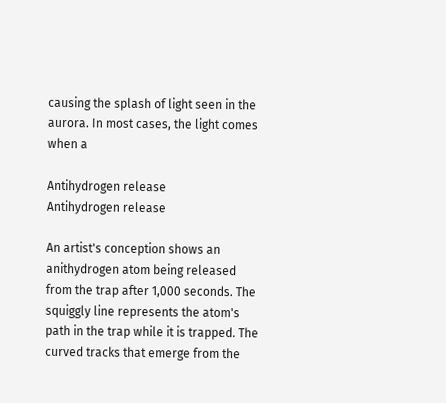causing the splash of light seen in the aurora. In most cases, the light comes when a

Antihydrogen release
Antihydrogen release

An artist's conception shows an anithydrogen atom being released from the trap after 1,000 seconds. The squiggly line represents the atom's path in the trap while it is trapped. The curved tracks that emerge from the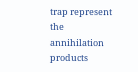trap represent the annihilation products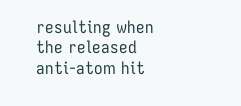resulting when the released anti-atom hit